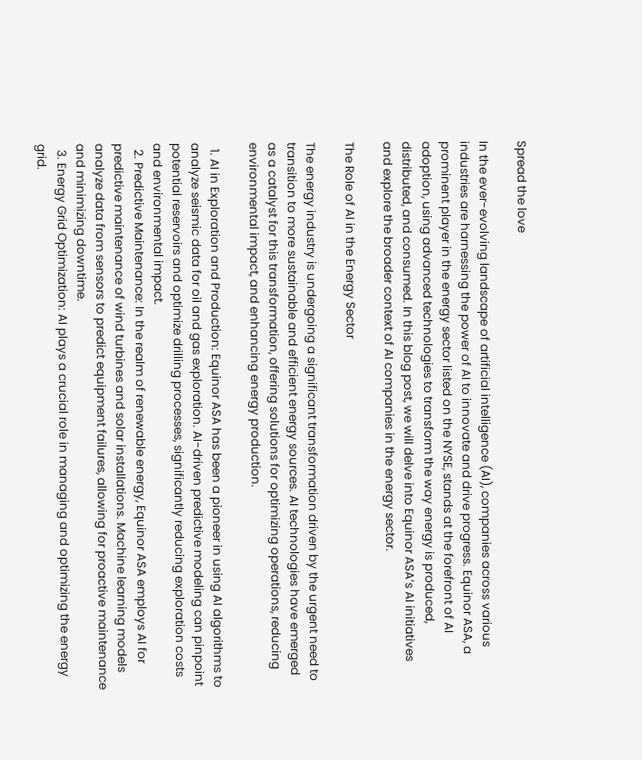Spread the love

In the ever-evolving landscape of artificial intelligence (AI), companies across various industries are harnessing the power of AI to innovate and drive progress. Equinor ASA, a prominent player in the energy sector listed on the NYSE, stands at the forefront of AI adoption, using advanced technologies to transform the way energy is produced, distributed, and consumed. In this blog post, we will delve into Equinor ASA’s AI initiatives and explore the broader context of AI companies in the energy sector.

The Role of AI in the Energy Sector

The energy industry is undergoing a significant transformation driven by the urgent need to transition to more sustainable and efficient energy sources. AI technologies have emerged as a catalyst for this transformation, offering solutions for optimizing operations, reducing environmental impact, and enhancing energy production.

  1. AI in Exploration and Production: Equinor ASA has been a pioneer in using AI algorithms to analyze seismic data for oil and gas exploration. AI-driven predictive modeling can pinpoint potential reservoirs and optimize drilling processes, significantly reducing exploration costs and environmental impact.
  2. Predictive Maintenance: In the realm of renewable energy, Equinor ASA employs AI for predictive maintenance of wind turbines and solar installations. Machine learning models analyze data from sensors to predict equipment failures, allowing for proactive maintenance and minimizing downtime.
  3. Energy Grid Optimization: AI plays a crucial role in managing and optimizing the energy grid.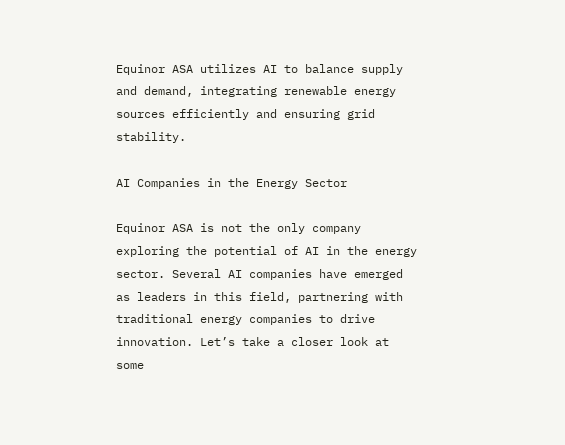Equinor ASA utilizes AI to balance supply and demand, integrating renewable energy sources efficiently and ensuring grid stability.

AI Companies in the Energy Sector

Equinor ASA is not the only company exploring the potential of AI in the energy sector. Several AI companies have emerged as leaders in this field, partnering with traditional energy companies to drive innovation. Let’s take a closer look at some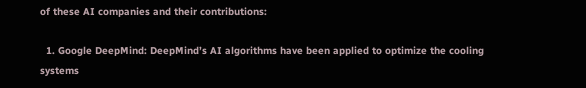of these AI companies and their contributions:

  1. Google DeepMind: DeepMind’s AI algorithms have been applied to optimize the cooling systems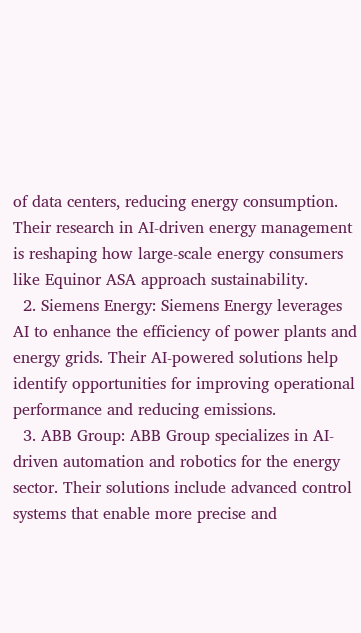of data centers, reducing energy consumption. Their research in AI-driven energy management is reshaping how large-scale energy consumers like Equinor ASA approach sustainability.
  2. Siemens Energy: Siemens Energy leverages AI to enhance the efficiency of power plants and energy grids. Their AI-powered solutions help identify opportunities for improving operational performance and reducing emissions.
  3. ABB Group: ABB Group specializes in AI-driven automation and robotics for the energy sector. Their solutions include advanced control systems that enable more precise and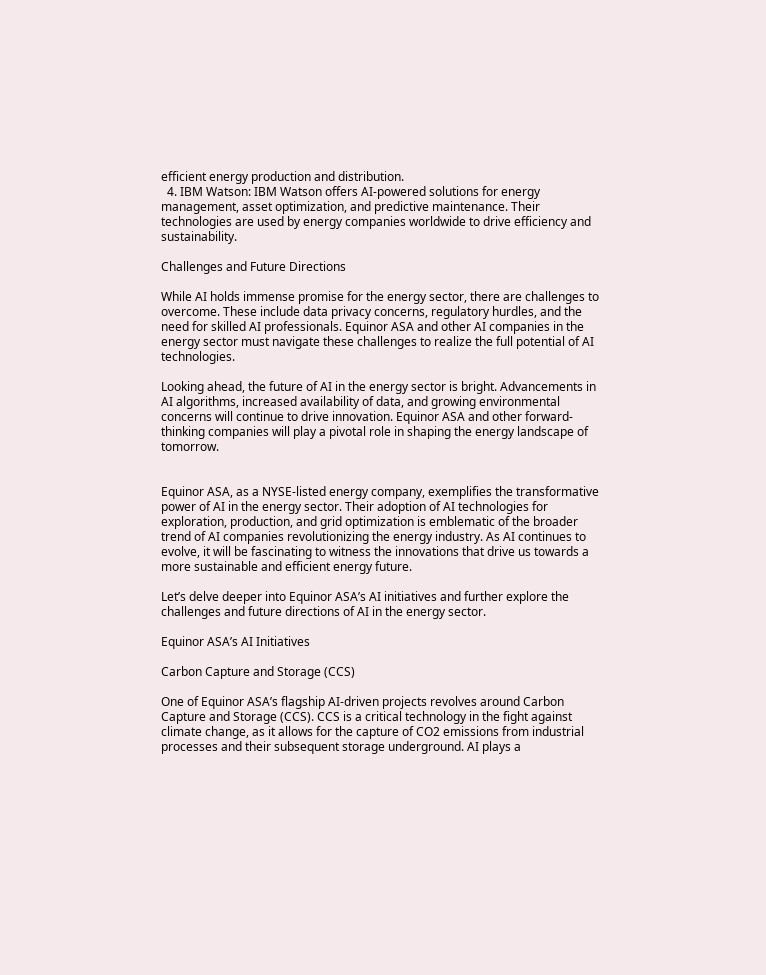efficient energy production and distribution.
  4. IBM Watson: IBM Watson offers AI-powered solutions for energy management, asset optimization, and predictive maintenance. Their technologies are used by energy companies worldwide to drive efficiency and sustainability.

Challenges and Future Directions

While AI holds immense promise for the energy sector, there are challenges to overcome. These include data privacy concerns, regulatory hurdles, and the need for skilled AI professionals. Equinor ASA and other AI companies in the energy sector must navigate these challenges to realize the full potential of AI technologies.

Looking ahead, the future of AI in the energy sector is bright. Advancements in AI algorithms, increased availability of data, and growing environmental concerns will continue to drive innovation. Equinor ASA and other forward-thinking companies will play a pivotal role in shaping the energy landscape of tomorrow.


Equinor ASA, as a NYSE-listed energy company, exemplifies the transformative power of AI in the energy sector. Their adoption of AI technologies for exploration, production, and grid optimization is emblematic of the broader trend of AI companies revolutionizing the energy industry. As AI continues to evolve, it will be fascinating to witness the innovations that drive us towards a more sustainable and efficient energy future.

Let’s delve deeper into Equinor ASA’s AI initiatives and further explore the challenges and future directions of AI in the energy sector.

Equinor ASA’s AI Initiatives

Carbon Capture and Storage (CCS)

One of Equinor ASA’s flagship AI-driven projects revolves around Carbon Capture and Storage (CCS). CCS is a critical technology in the fight against climate change, as it allows for the capture of CO2 emissions from industrial processes and their subsequent storage underground. AI plays a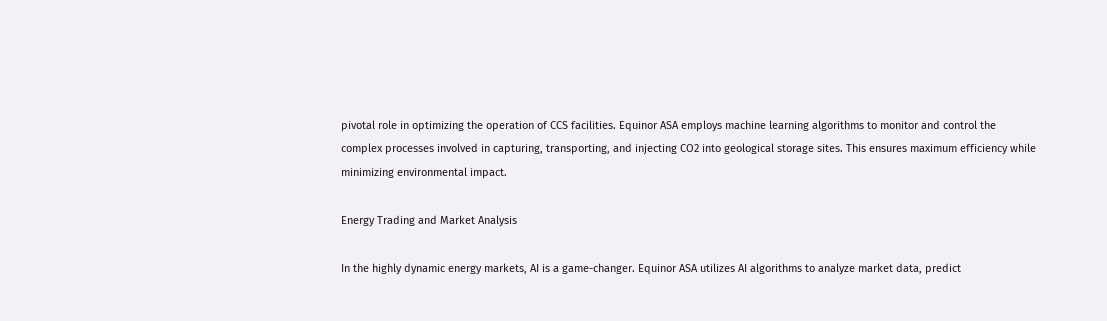pivotal role in optimizing the operation of CCS facilities. Equinor ASA employs machine learning algorithms to monitor and control the complex processes involved in capturing, transporting, and injecting CO2 into geological storage sites. This ensures maximum efficiency while minimizing environmental impact.

Energy Trading and Market Analysis

In the highly dynamic energy markets, AI is a game-changer. Equinor ASA utilizes AI algorithms to analyze market data, predict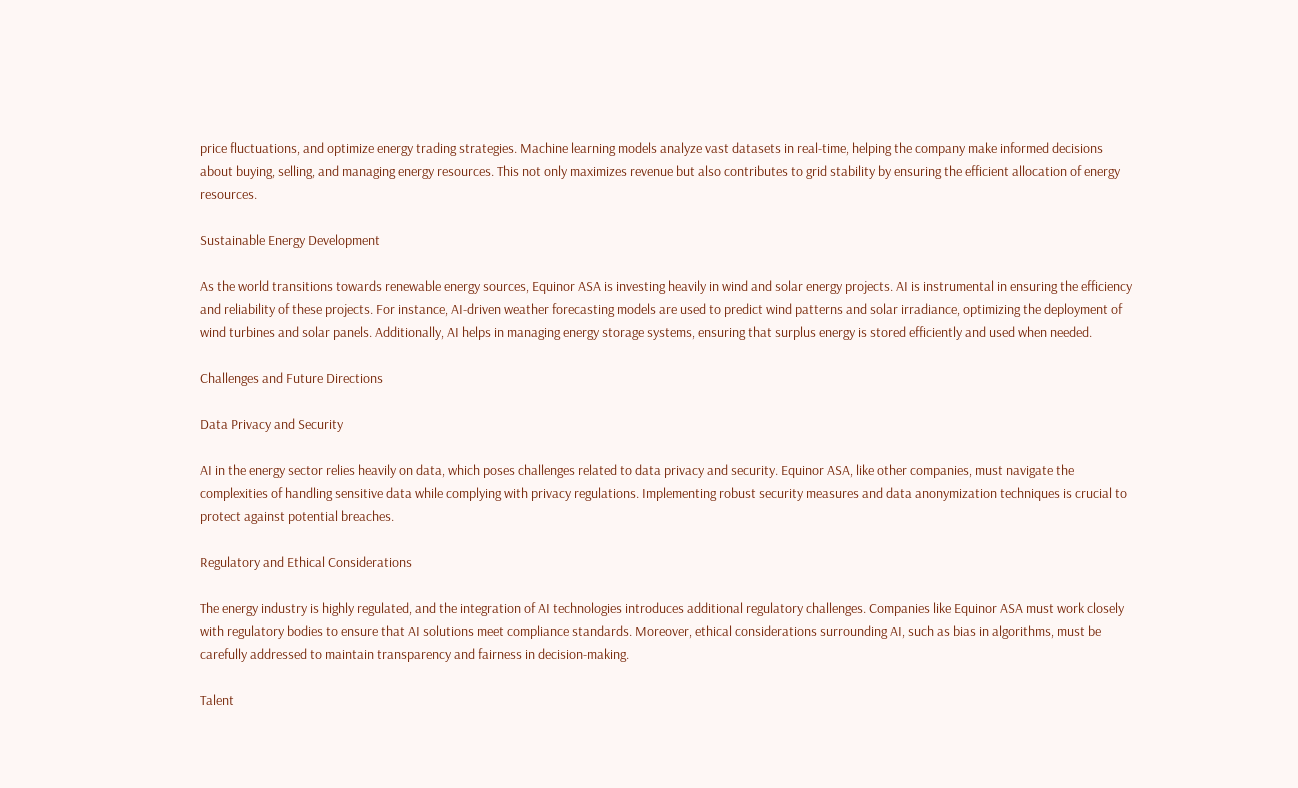price fluctuations, and optimize energy trading strategies. Machine learning models analyze vast datasets in real-time, helping the company make informed decisions about buying, selling, and managing energy resources. This not only maximizes revenue but also contributes to grid stability by ensuring the efficient allocation of energy resources.

Sustainable Energy Development

As the world transitions towards renewable energy sources, Equinor ASA is investing heavily in wind and solar energy projects. AI is instrumental in ensuring the efficiency and reliability of these projects. For instance, AI-driven weather forecasting models are used to predict wind patterns and solar irradiance, optimizing the deployment of wind turbines and solar panels. Additionally, AI helps in managing energy storage systems, ensuring that surplus energy is stored efficiently and used when needed.

Challenges and Future Directions

Data Privacy and Security

AI in the energy sector relies heavily on data, which poses challenges related to data privacy and security. Equinor ASA, like other companies, must navigate the complexities of handling sensitive data while complying with privacy regulations. Implementing robust security measures and data anonymization techniques is crucial to protect against potential breaches.

Regulatory and Ethical Considerations

The energy industry is highly regulated, and the integration of AI technologies introduces additional regulatory challenges. Companies like Equinor ASA must work closely with regulatory bodies to ensure that AI solutions meet compliance standards. Moreover, ethical considerations surrounding AI, such as bias in algorithms, must be carefully addressed to maintain transparency and fairness in decision-making.

Talent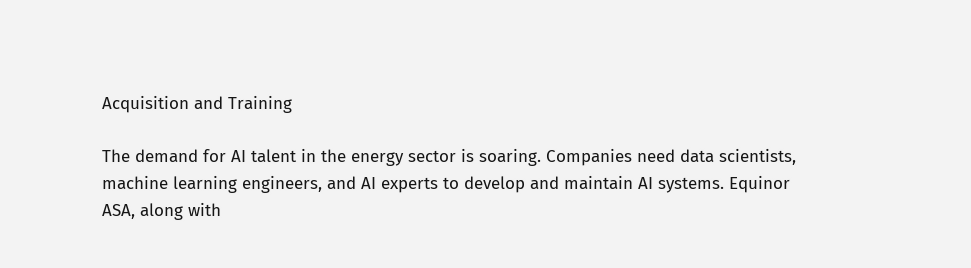Acquisition and Training

The demand for AI talent in the energy sector is soaring. Companies need data scientists, machine learning engineers, and AI experts to develop and maintain AI systems. Equinor ASA, along with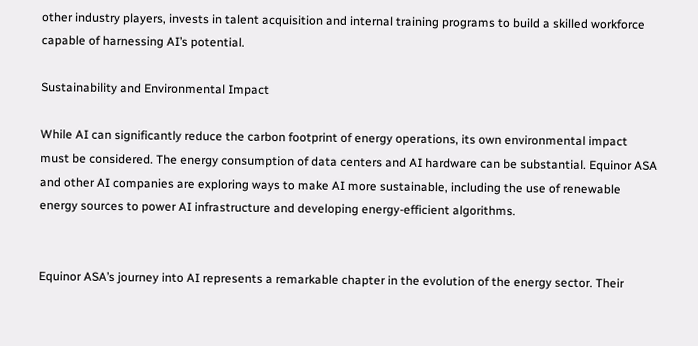other industry players, invests in talent acquisition and internal training programs to build a skilled workforce capable of harnessing AI’s potential.

Sustainability and Environmental Impact

While AI can significantly reduce the carbon footprint of energy operations, its own environmental impact must be considered. The energy consumption of data centers and AI hardware can be substantial. Equinor ASA and other AI companies are exploring ways to make AI more sustainable, including the use of renewable energy sources to power AI infrastructure and developing energy-efficient algorithms.


Equinor ASA’s journey into AI represents a remarkable chapter in the evolution of the energy sector. Their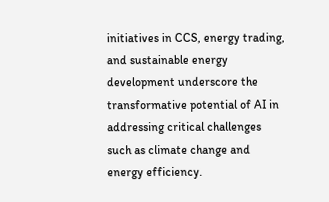initiatives in CCS, energy trading, and sustainable energy development underscore the transformative potential of AI in addressing critical challenges such as climate change and energy efficiency.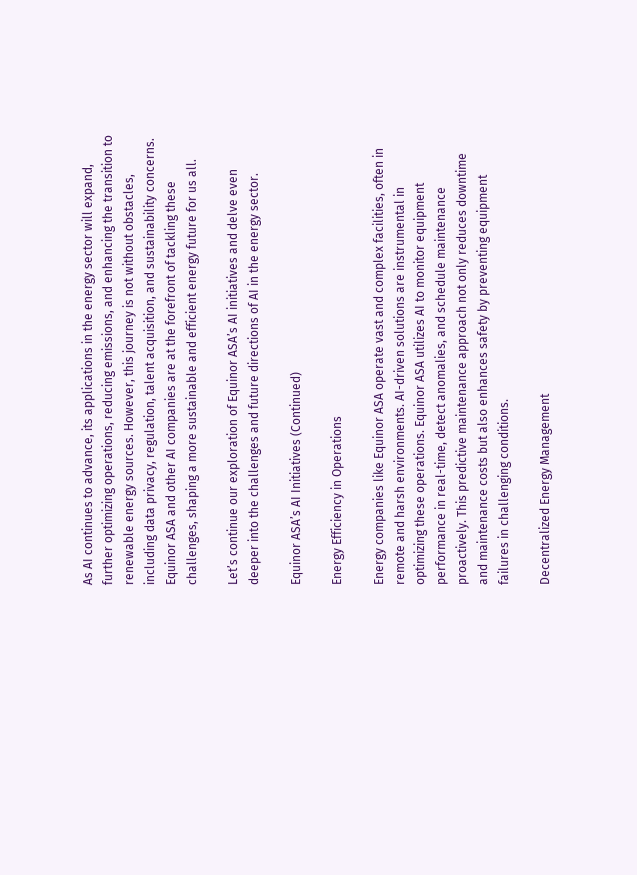As AI continues to advance, its applications in the energy sector will expand, further optimizing operations, reducing emissions, and enhancing the transition to renewable energy sources. However, this journey is not without obstacles, including data privacy, regulation, talent acquisition, and sustainability concerns. Equinor ASA and other AI companies are at the forefront of tackling these challenges, shaping a more sustainable and efficient energy future for us all.

Let’s continue our exploration of Equinor ASA’s AI initiatives and delve even deeper into the challenges and future directions of AI in the energy sector.

Equinor ASA’s AI Initiatives (Continued)

Energy Efficiency in Operations

Energy companies like Equinor ASA operate vast and complex facilities, often in remote and harsh environments. AI-driven solutions are instrumental in optimizing these operations. Equinor ASA utilizes AI to monitor equipment performance in real-time, detect anomalies, and schedule maintenance proactively. This predictive maintenance approach not only reduces downtime and maintenance costs but also enhances safety by preventing equipment failures in challenging conditions.

Decentralized Energy Management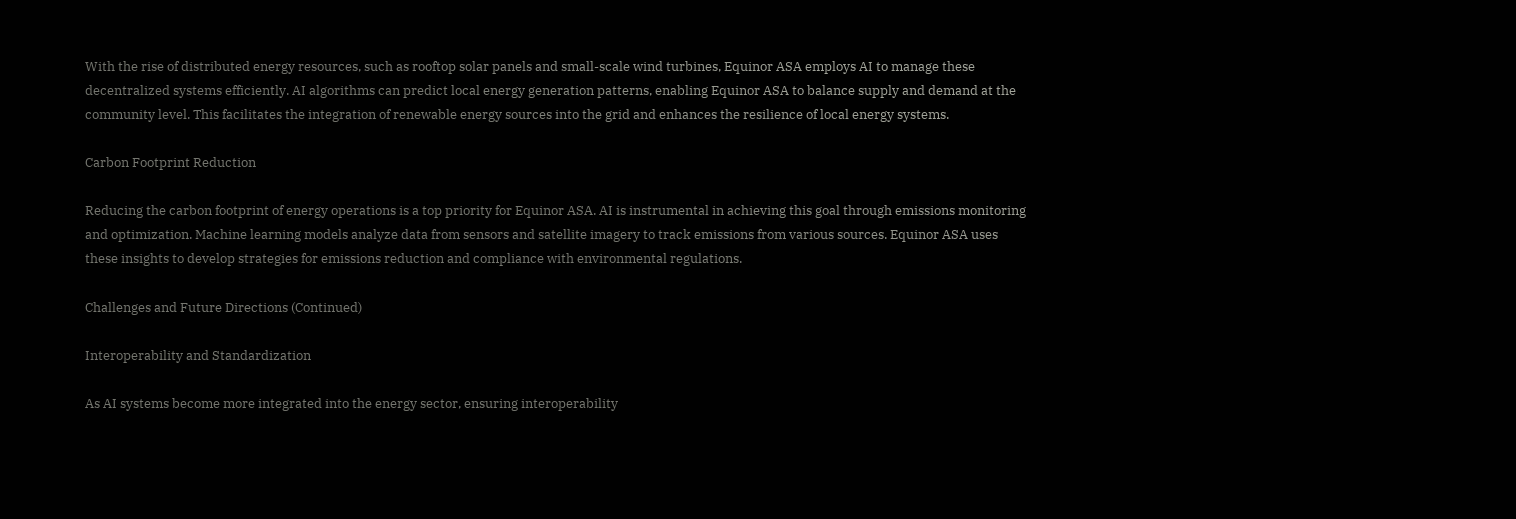With the rise of distributed energy resources, such as rooftop solar panels and small-scale wind turbines, Equinor ASA employs AI to manage these decentralized systems efficiently. AI algorithms can predict local energy generation patterns, enabling Equinor ASA to balance supply and demand at the community level. This facilitates the integration of renewable energy sources into the grid and enhances the resilience of local energy systems.

Carbon Footprint Reduction

Reducing the carbon footprint of energy operations is a top priority for Equinor ASA. AI is instrumental in achieving this goal through emissions monitoring and optimization. Machine learning models analyze data from sensors and satellite imagery to track emissions from various sources. Equinor ASA uses these insights to develop strategies for emissions reduction and compliance with environmental regulations.

Challenges and Future Directions (Continued)

Interoperability and Standardization

As AI systems become more integrated into the energy sector, ensuring interoperability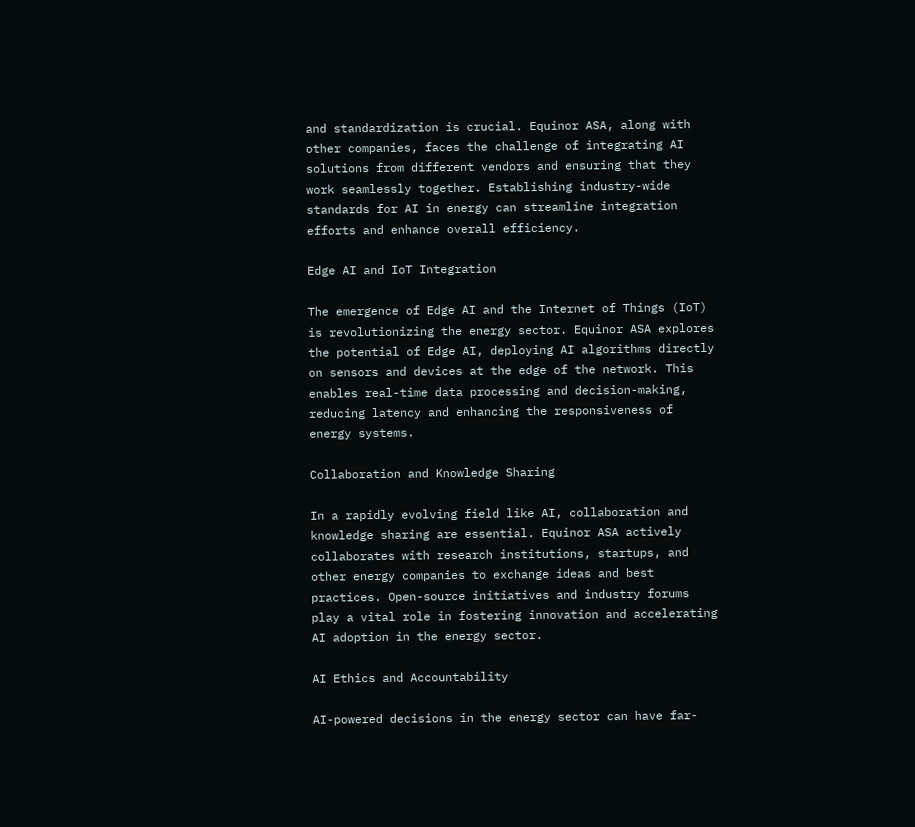and standardization is crucial. Equinor ASA, along with other companies, faces the challenge of integrating AI solutions from different vendors and ensuring that they work seamlessly together. Establishing industry-wide standards for AI in energy can streamline integration efforts and enhance overall efficiency.

Edge AI and IoT Integration

The emergence of Edge AI and the Internet of Things (IoT) is revolutionizing the energy sector. Equinor ASA explores the potential of Edge AI, deploying AI algorithms directly on sensors and devices at the edge of the network. This enables real-time data processing and decision-making, reducing latency and enhancing the responsiveness of energy systems.

Collaboration and Knowledge Sharing

In a rapidly evolving field like AI, collaboration and knowledge sharing are essential. Equinor ASA actively collaborates with research institutions, startups, and other energy companies to exchange ideas and best practices. Open-source initiatives and industry forums play a vital role in fostering innovation and accelerating AI adoption in the energy sector.

AI Ethics and Accountability

AI-powered decisions in the energy sector can have far-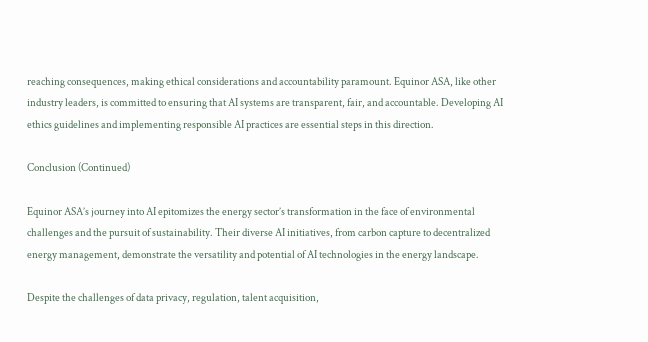reaching consequences, making ethical considerations and accountability paramount. Equinor ASA, like other industry leaders, is committed to ensuring that AI systems are transparent, fair, and accountable. Developing AI ethics guidelines and implementing responsible AI practices are essential steps in this direction.

Conclusion (Continued)

Equinor ASA’s journey into AI epitomizes the energy sector’s transformation in the face of environmental challenges and the pursuit of sustainability. Their diverse AI initiatives, from carbon capture to decentralized energy management, demonstrate the versatility and potential of AI technologies in the energy landscape.

Despite the challenges of data privacy, regulation, talent acquisition,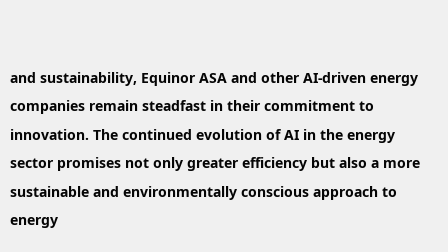and sustainability, Equinor ASA and other AI-driven energy companies remain steadfast in their commitment to innovation. The continued evolution of AI in the energy sector promises not only greater efficiency but also a more sustainable and environmentally conscious approach to energy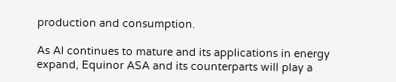production and consumption.

As AI continues to mature and its applications in energy expand, Equinor ASA and its counterparts will play a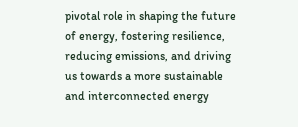pivotal role in shaping the future of energy, fostering resilience, reducing emissions, and driving us towards a more sustainable and interconnected energy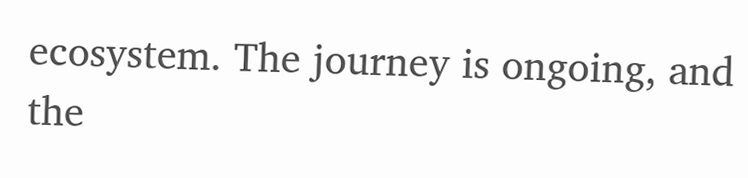ecosystem. The journey is ongoing, and the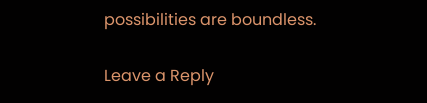possibilities are boundless.

Leave a Reply